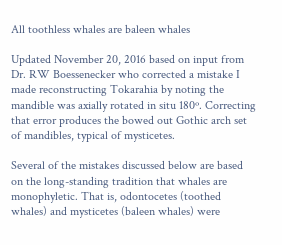All toothless whales are baleen whales

Updated November 20, 2016 based on input from Dr. RW Boessenecker who corrected a mistake I made reconstructing Tokarahia by noting the mandible was axially rotated in situ 180º. Correcting that error produces the bowed out Gothic arch set of mandibles, typical of mysticetes.

Several of the mistakes discussed below are based on the long-standing tradition that whales are monophyletic. That is, odontocetes (toothed whales) and mysticetes (baleen whales) were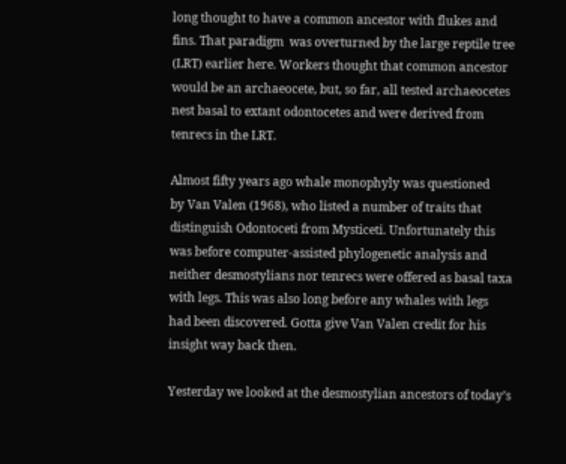long thought to have a common ancestor with flukes and fins. That paradigm  was overturned by the large reptile tree (LRT) earlier here. Workers thought that common ancestor would be an archaeocete, but, so far, all tested archaeocetes nest basal to extant odontocetes and were derived from tenrecs in the LRT.

Almost fifty years ago whale monophyly was questioned
by Van Valen (1968), who listed a number of traits that distinguish Odontoceti from Mysticeti. Unfortunately this was before computer-assisted phylogenetic analysis and neither desmostylians nor tenrecs were offered as basal taxa with legs. This was also long before any whales with legs had been discovered. Gotta give Van Valen credit for his insight way back then.

Yesterday we looked at the desmostylian ancestors of today’s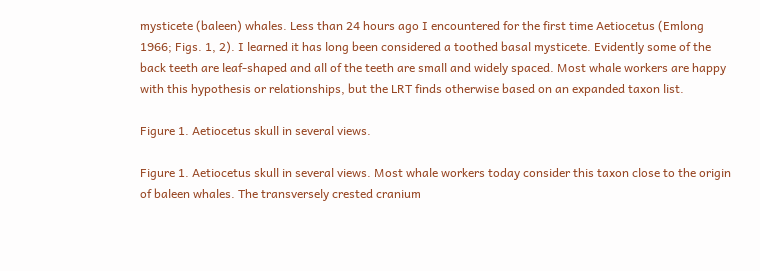mysticete (baleen) whales. Less than 24 hours ago I encountered for the first time Aetiocetus (Emlong 1966; Figs. 1, 2). I learned it has long been considered a toothed basal mysticete. Evidently some of the back teeth are leaf-shaped and all of the teeth are small and widely spaced. Most whale workers are happy with this hypothesis or relationships, but the LRT finds otherwise based on an expanded taxon list.

Figure 1. Aetiocetus skull in several views.

Figure 1. Aetiocetus skull in several views. Most whale workers today consider this taxon close to the origin  of baleen whales. The transversely crested cranium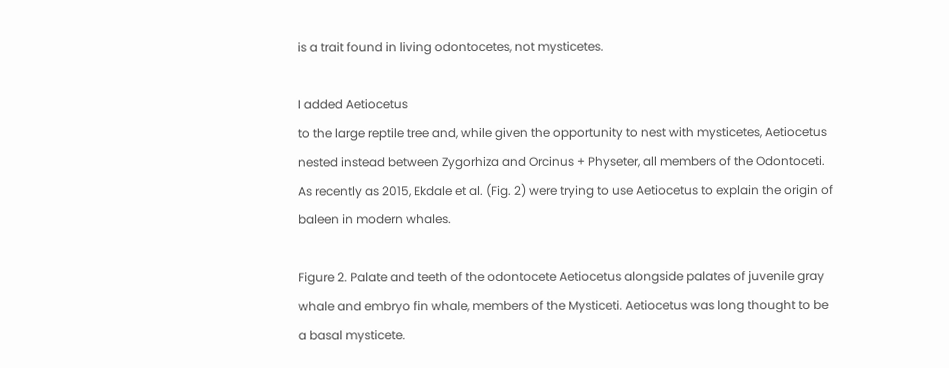is a trait found in living odontocetes, not mysticetes.

I added Aetiocetus
to the large reptile tree and, while given the opportunity to nest with mysticetes, Aetiocetus nested instead between Zygorhiza and Orcinus + Physeter, all members of the Odontoceti. As recently as 2015, Ekdale et al. (Fig. 2) were trying to use Aetiocetus to explain the origin of baleen in modern whales.

Figure 2. Palate and teeth of the odontocete Aetiocetus alongside palates of juvenile gray whale and embryo fin whale, members of the Mysticeti. Aetiocetus was long thought to be a basal mysticete.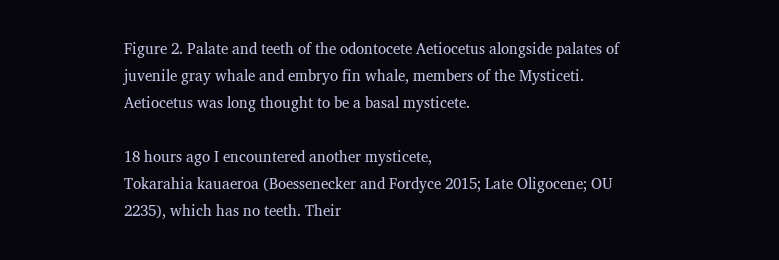Figure 2. Palate and teeth of the odontocete Aetiocetus alongside palates of juvenile gray whale and embryo fin whale, members of the Mysticeti. Aetiocetus was long thought to be a basal mysticete.

18 hours ago I encountered another mysticete,
Tokarahia kauaeroa (Boessenecker and Fordyce 2015; Late Oligocene; OU 2235), which has no teeth. Their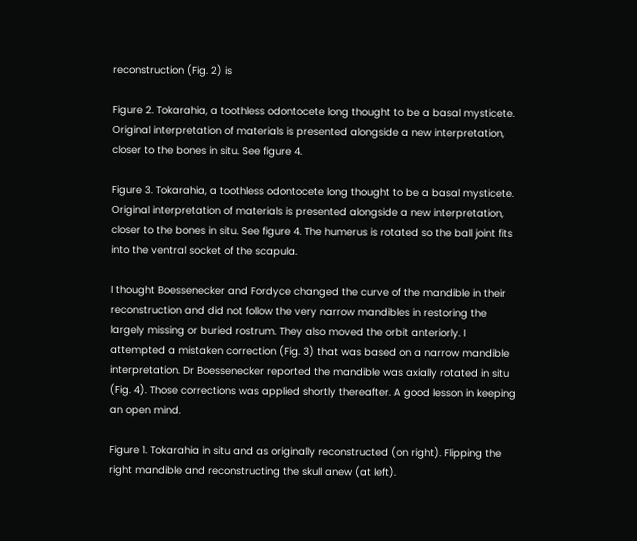reconstruction (Fig. 2) is

Figure 2. Tokarahia, a toothless odontocete long thought to be a basal mysticete. Original interpretation of materials is presented alongside a new interpretation, closer to the bones in situ. See figure 4.

Figure 3. Tokarahia, a toothless odontocete long thought to be a basal mysticete. Original interpretation of materials is presented alongside a new interpretation, closer to the bones in situ. See figure 4. The humerus is rotated so the ball joint fits into the ventral socket of the scapula.

I thought Boessenecker and Fordyce changed the curve of the mandible in their reconstruction and did not follow the very narrow mandibles in restoring the largely missing or buried rostrum. They also moved the orbit anteriorly. I attempted a mistaken correction (Fig. 3) that was based on a narrow mandible interpretation. Dr Boessenecker reported the mandible was axially rotated in situ (Fig. 4). Those corrections was applied shortly thereafter. A good lesson in keeping an open mind.

Figure 1. Tokarahia in situ and as originally reconstructed (on right). Flipping the right mandible and reconstructing the skull anew (at left).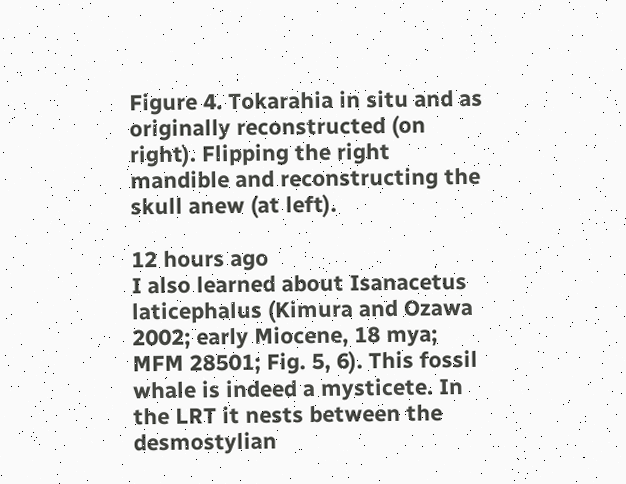Figure 4. Tokarahia in situ and as originally reconstructed (on right). Flipping the right mandible and reconstructing the skull anew (at left).

12 hours ago
I also learned about Isanacetus laticephalus (Kimura and Ozawa 2002; early Miocene, 18 mya; MFM 28501; Fig. 5, 6). This fossil whale is indeed a mysticete. In the LRT it nests between the desmostylian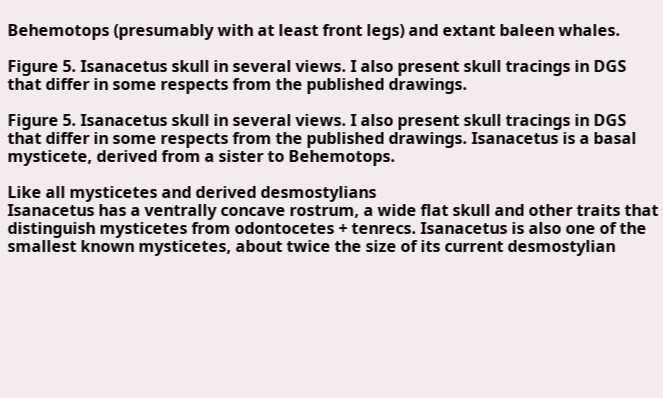Behemotops (presumably with at least front legs) and extant baleen whales.

Figure 5. Isanacetus skull in several views. I also present skull tracings in DGS that differ in some respects from the published drawings.

Figure 5. Isanacetus skull in several views. I also present skull tracings in DGS that differ in some respects from the published drawings. Isanacetus is a basal mysticete, derived from a sister to Behemotops.

Like all mysticetes and derived desmostylians
Isanacetus has a ventrally concave rostrum, a wide flat skull and other traits that distinguish mysticetes from odontocetes + tenrecs. Isanacetus is also one of the smallest known mysticetes, about twice the size of its current desmostylian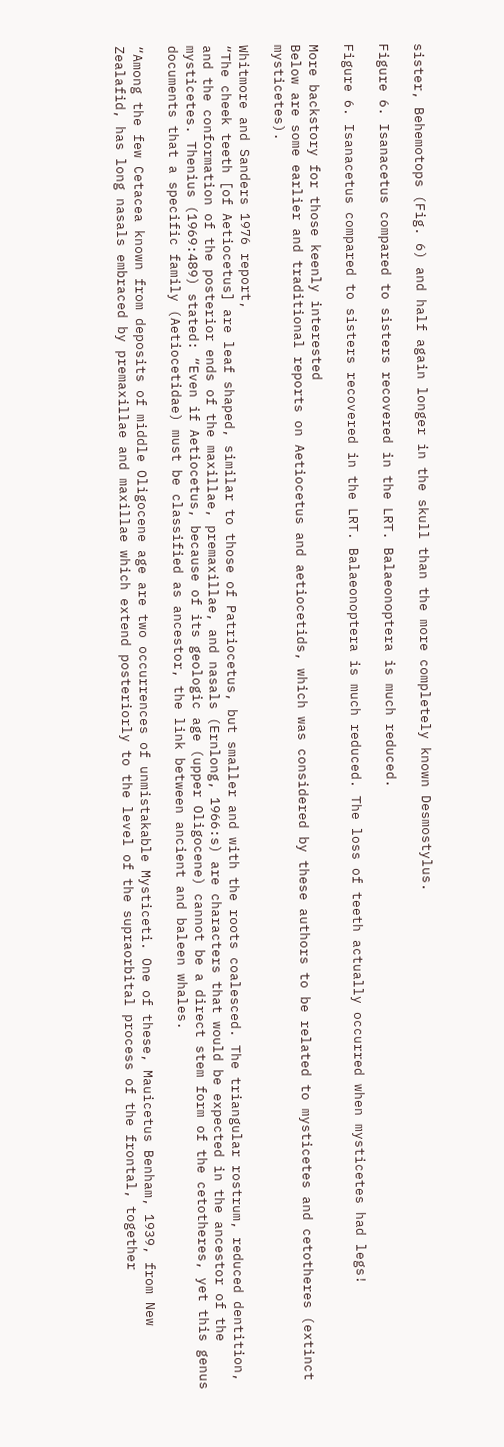sister, Behemotops (Fig. 6) and half again longer in the skull than the more completely known Desmostylus.

Figure 6. Isanacetus compared to sisters recovered in the LRT. Balaeonoptera is much reduced.

Figure 6. Isanacetus compared to sisters recovered in the LRT. Balaeonoptera is much reduced. The loss of teeth actually occurred when mysticetes had legs!

More backstory for those keenly interested
Below are some earlier and traditional reports on Aetiocetus and aetiocetids, which was considered by these authors to be related to mysticetes and cetotheres (extinct mysticetes).

Whitmore and Sanders 1976 report,
“The cheek teeth [of Aetiocetus] are leaf shaped, similar to those of Patriocetus, but smaller and with the roots coalesced. The triangular rostrum, reduced dentition, and the conformation of the posterior ends of the maxillae, premaxillae, and nasals (Ernlong, 1966:s) are characters that would be expected in the ancestor of the mysticetes. Thenius (1969:489) stated: “Even if Aetiocetus, because of its geologic age (upper Oligocene) cannot be a direct stem form of the cetotheres, yet this genus documents that a specific family (Aetiocetidae) must be classified as ancestor, the link between ancient and baleen whales.

“Among the few Cetacea known from deposits of middle Oligocene age are two occurrences of unmistakable Mysticeti. One of these, Mauicetus Benham, 1939, from New Zealafid, has long nasals embraced by premaxillae and maxillae which extend posteriorly to the level of the supraorbital process of the frontal, together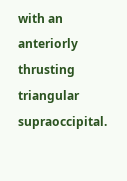with an anteriorly thrusting triangular supraoccipital.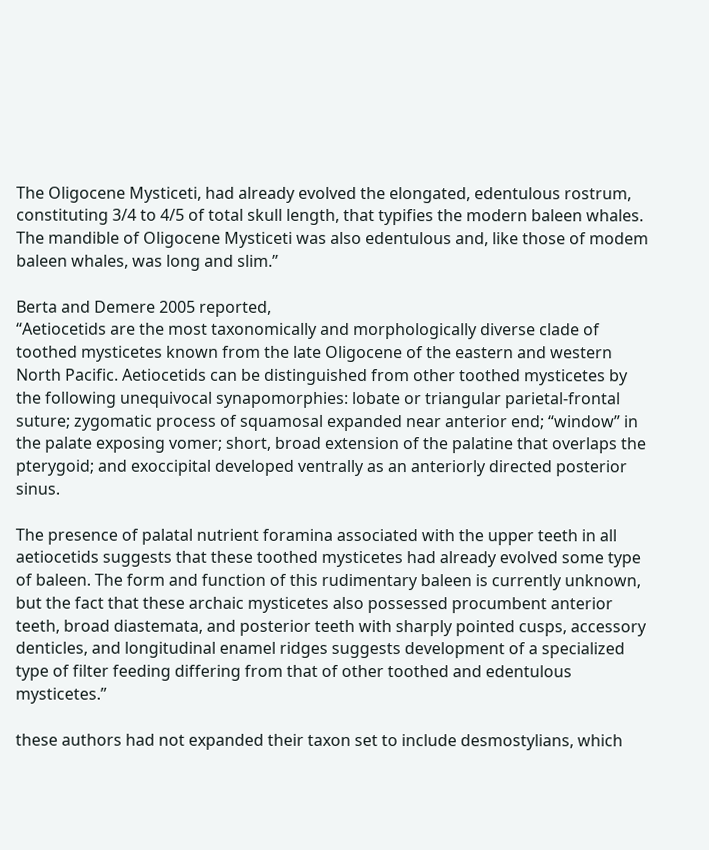The Oligocene Mysticeti, had already evolved the elongated, edentulous rostrum, constituting 3/4 to 4/5 of total skull length, that typifies the modern baleen whales. The mandible of Oligocene Mysticeti was also edentulous and, like those of modem baleen whales, was long and slim.”

Berta and Demere 2005 reported,
“Aetiocetids are the most taxonomically and morphologically diverse clade of toothed mysticetes known from the late Oligocene of the eastern and western North Pacific. Aetiocetids can be distinguished from other toothed mysticetes by the following unequivocal synapomorphies: lobate or triangular parietal-frontal suture; zygomatic process of squamosal expanded near anterior end; “window” in the palate exposing vomer; short, broad extension of the palatine that overlaps the pterygoid; and exoccipital developed ventrally as an anteriorly directed posterior sinus.

The presence of palatal nutrient foramina associated with the upper teeth in all aetiocetids suggests that these toothed mysticetes had already evolved some type of baleen. The form and function of this rudimentary baleen is currently unknown, but the fact that these archaic mysticetes also possessed procumbent anterior teeth, broad diastemata, and posterior teeth with sharply pointed cusps, accessory denticles, and longitudinal enamel ridges suggests development of a specialized type of filter feeding differing from that of other toothed and edentulous mysticetes.”

these authors had not expanded their taxon set to include desmostylians, which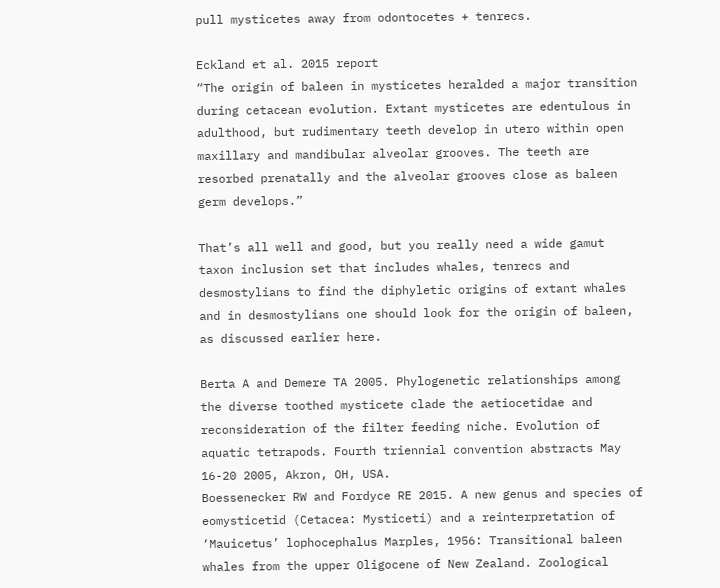pull mysticetes away from odontocetes + tenrecs.

Eckland et al. 2015 report
“The origin of baleen in mysticetes heralded a major transition during cetacean evolution. Extant mysticetes are edentulous in adulthood, but rudimentary teeth develop in utero within open maxillary and mandibular alveolar grooves. The teeth are resorbed prenatally and the alveolar grooves close as baleen germ develops.”

That’s all well and good, but you really need a wide gamut taxon inclusion set that includes whales, tenrecs and desmostylians to find the diphyletic origins of extant whales and in desmostylians one should look for the origin of baleen, as discussed earlier here.

Berta A and Demere TA 2005. Phylogenetic relationships among the diverse toothed mysticete clade the aetiocetidae and reconsideration of the filter feeding niche. Evolution of  aquatic tetrapods. Fourth triennial convention abstracts May 16-20 2005, Akron, OH, USA.
Boessenecker RW and Fordyce RE 2015. A new genus and species of eomysticetid (Cetacea: Mysticeti) and a reinterpretation of ‘Mauicetus’ lophocephalus Marples, 1956: Transitional baleen whales from the upper Oligocene of New Zealand. Zoological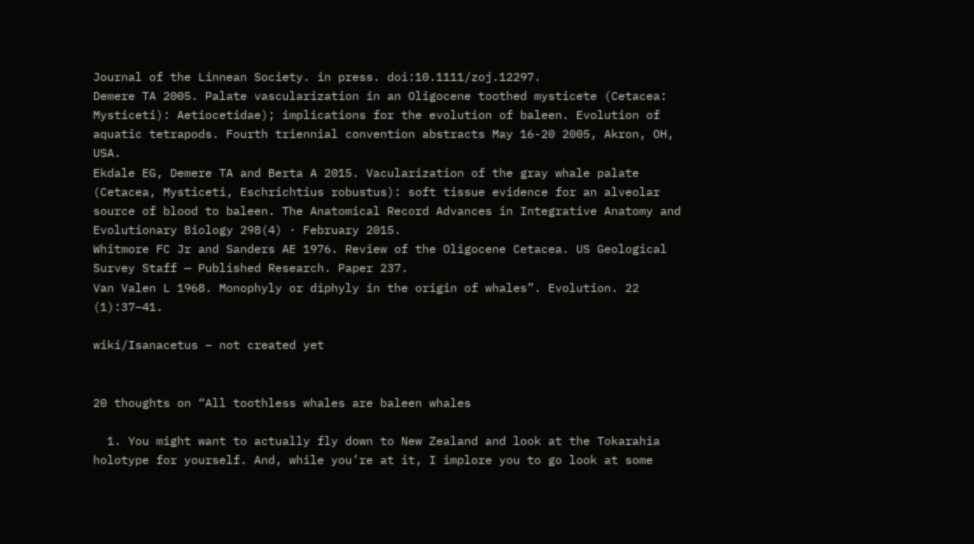Journal of the Linnean Society. in press. doi:10.1111/zoj.12297.
Demere TA 2005. Palate vascularization in an Oligocene toothed mysticete (Cetacea: Mysticeti): Aetiocetidae); implications for the evolution of baleen. Evolution of  aquatic tetrapods. Fourth triennial convention abstracts May 16-20 2005, Akron, OH, USA.
Ekdale EG, Demere TA and Berta A 2015. Vacularization of the gray whale palate (Cetacea, Mysticeti, Eschrichtius robustus): soft tissue evidence for an alveolar source of blood to baleen. The Anatomical Record Advances in Integrative Anatomy and Evolutionary Biology 298(4) · February 2015.
Whitmore FC Jr and Sanders AE 1976. Review of the Oligocene Cetacea. US Geological Survey Staff — Published Research. Paper 237.
Van Valen L 1968. Monophyly or diphyly in the origin of whales”. Evolution. 22 (1):37–41.

wiki/Isanacetus – not created yet


20 thoughts on “All toothless whales are baleen whales

  1. You might want to actually fly down to New Zealand and look at the Tokarahia holotype for yourself. And, while you’re at it, I implore you to go look at some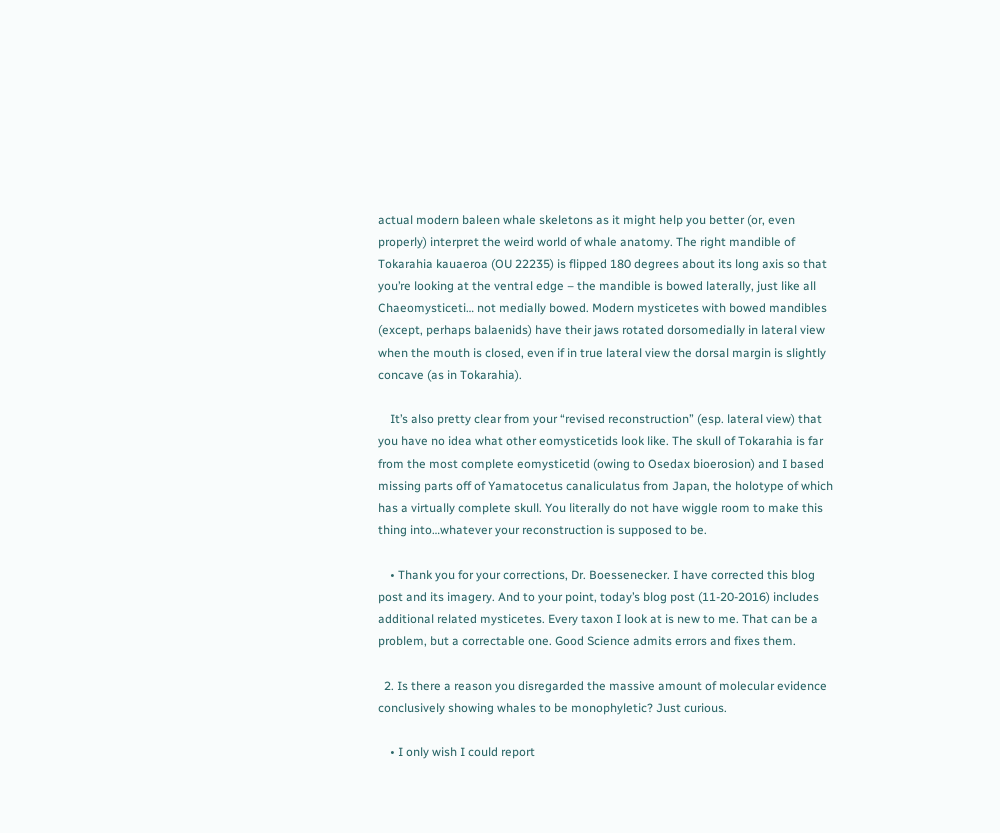actual modern baleen whale skeletons as it might help you better (or, even properly) interpret the weird world of whale anatomy. The right mandible of Tokarahia kauaeroa (OU 22235) is flipped 180 degrees about its long axis so that you’re looking at the ventral edge – the mandible is bowed laterally, just like all Chaeomysticeti… not medially bowed. Modern mysticetes with bowed mandibles (except, perhaps balaenids) have their jaws rotated dorsomedially in lateral view when the mouth is closed, even if in true lateral view the dorsal margin is slightly concave (as in Tokarahia).

    It’s also pretty clear from your “revised reconstruction” (esp. lateral view) that you have no idea what other eomysticetids look like. The skull of Tokarahia is far from the most complete eomysticetid (owing to Osedax bioerosion) and I based missing parts off of Yamatocetus canaliculatus from Japan, the holotype of which has a virtually complete skull. You literally do not have wiggle room to make this thing into…whatever your reconstruction is supposed to be.

    • Thank you for your corrections, Dr. Boessenecker. I have corrected this blog post and its imagery. And to your point, today’s blog post (11-20-2016) includes additional related mysticetes. Every taxon I look at is new to me. That can be a problem, but a correctable one. Good Science admits errors and fixes them.

  2. Is there a reason you disregarded the massive amount of molecular evidence conclusively showing whales to be monophyletic? Just curious.

    • I only wish I could report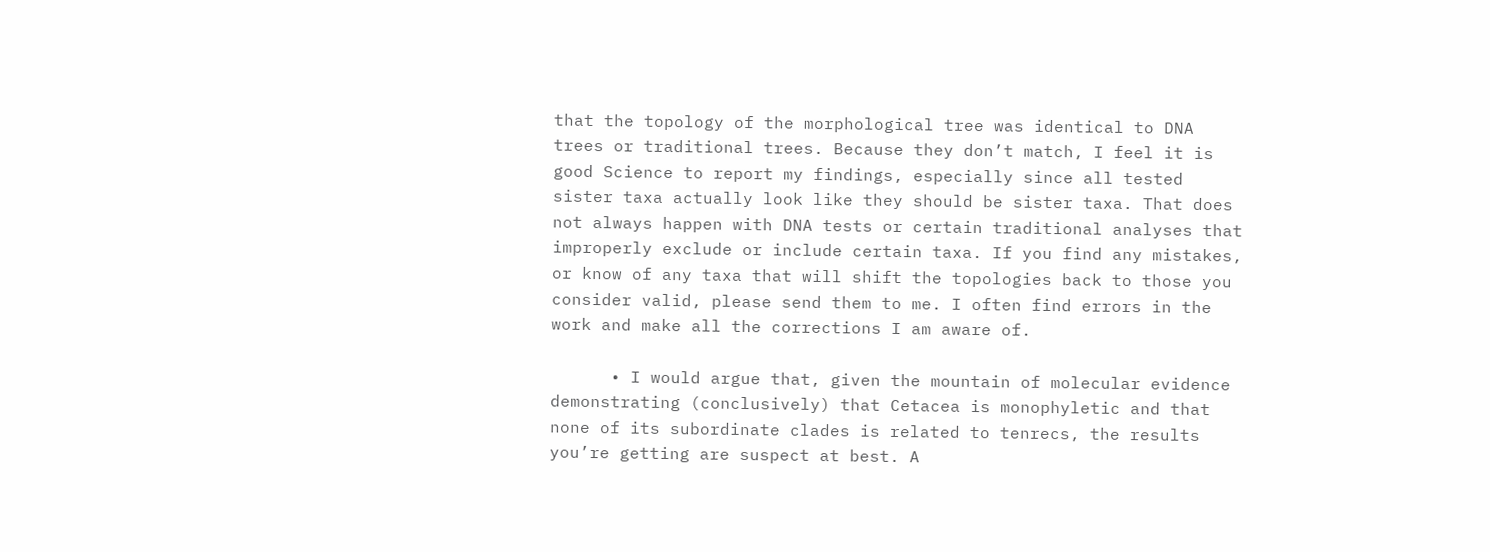that the topology of the morphological tree was identical to DNA trees or traditional trees. Because they don’t match, I feel it is good Science to report my findings, especially since all tested sister taxa actually look like they should be sister taxa. That does not always happen with DNA tests or certain traditional analyses that improperly exclude or include certain taxa. If you find any mistakes, or know of any taxa that will shift the topologies back to those you consider valid, please send them to me. I often find errors in the work and make all the corrections I am aware of.

      • I would argue that, given the mountain of molecular evidence demonstrating (conclusively) that Cetacea is monophyletic and that none of its subordinate clades is related to tenrecs, the results you’re getting are suspect at best. A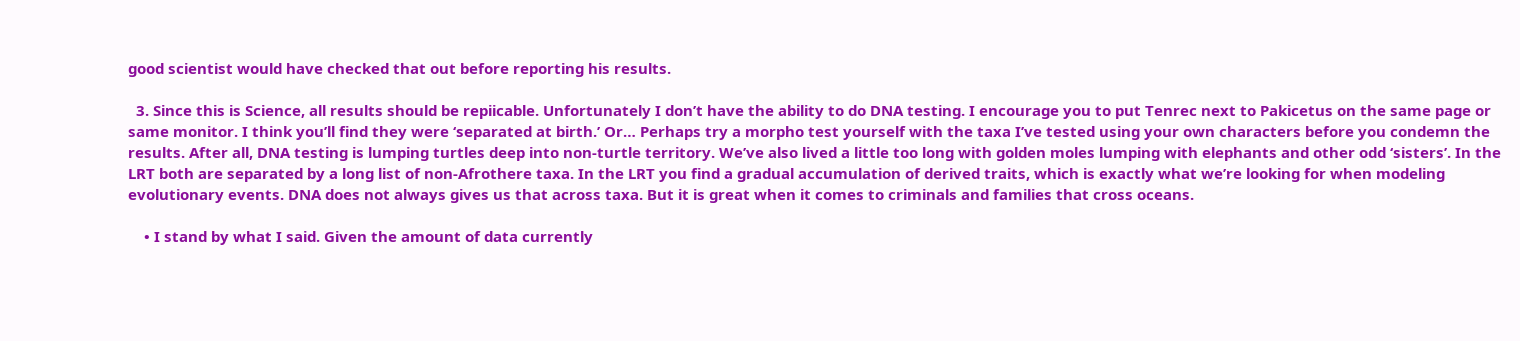good scientist would have checked that out before reporting his results.

  3. Since this is Science, all results should be repiicable. Unfortunately I don’t have the ability to do DNA testing. I encourage you to put Tenrec next to Pakicetus on the same page or same monitor. I think you’ll find they were ‘separated at birth.’ Or… Perhaps try a morpho test yourself with the taxa I’ve tested using your own characters before you condemn the results. After all, DNA testing is lumping turtles deep into non-turtle territory. We’ve also lived a little too long with golden moles lumping with elephants and other odd ‘sisters’. In the LRT both are separated by a long list of non-Afrothere taxa. In the LRT you find a gradual accumulation of derived traits, which is exactly what we’re looking for when modeling evolutionary events. DNA does not always gives us that across taxa. But it is great when it comes to criminals and families that cross oceans.

    • I stand by what I said. Given the amount of data currently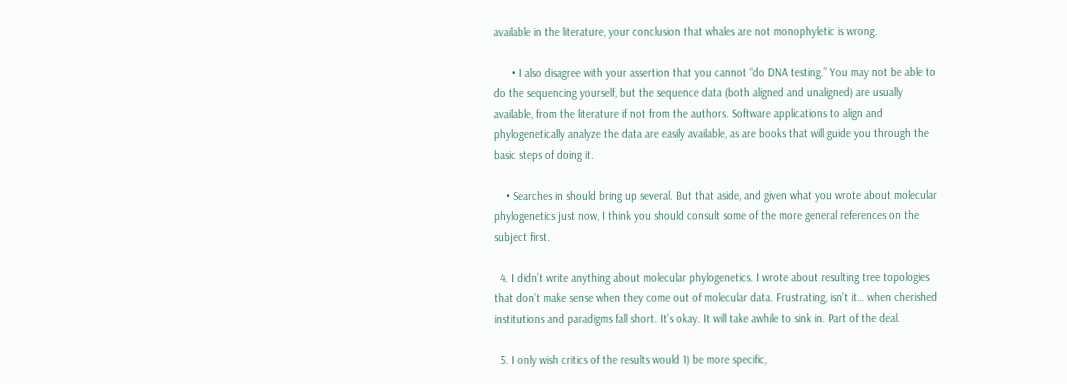available in the literature, your conclusion that whales are not monophyletic is wrong.

      • I also disagree with your assertion that you cannot “do DNA testing.” You may not be able to do the sequencing yourself, but the sequence data (both aligned and unaligned) are usually available, from the literature if not from the authors. Software applications to align and phylogenetically analyze the data are easily available, as are books that will guide you through the basic steps of doing it.

    • Searches in should bring up several. But that aside, and given what you wrote about molecular phylogenetics just now, I think you should consult some of the more general references on the subject first.

  4. I didn’t write anything about molecular phylogenetics. I wrote about resulting tree topologies that don’t make sense when they come out of molecular data. Frustrating, isn’t it… when cherished institutions and paradigms fall short. It’s okay. It will take awhile to sink in. Part of the deal.

  5. I only wish critics of the results would 1) be more specific,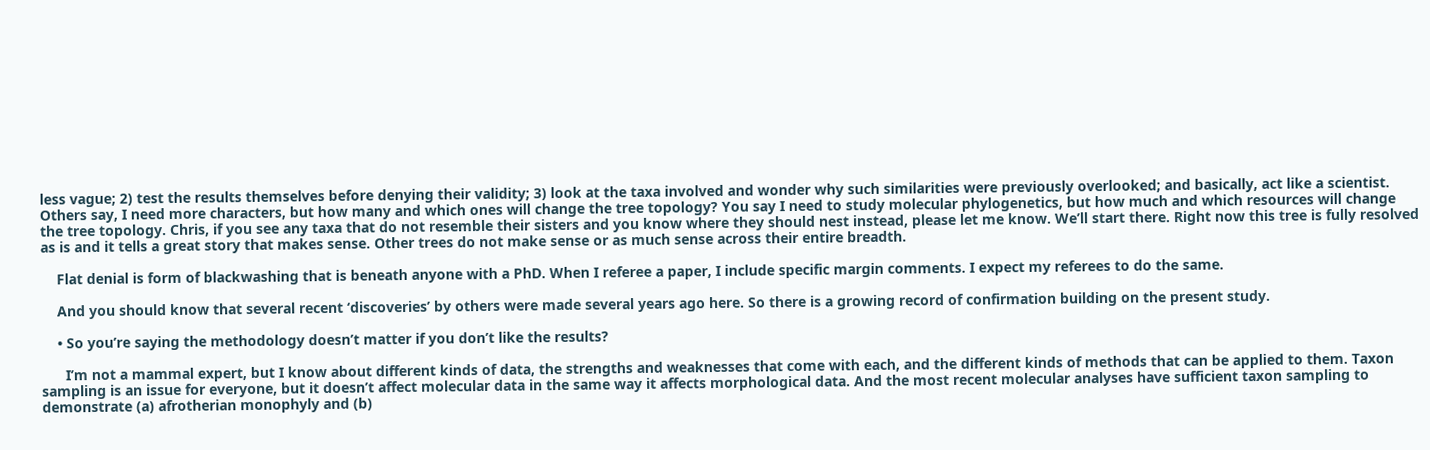less vague; 2) test the results themselves before denying their validity; 3) look at the taxa involved and wonder why such similarities were previously overlooked; and basically, act like a scientist. Others say, I need more characters, but how many and which ones will change the tree topology? You say I need to study molecular phylogenetics, but how much and which resources will change the tree topology. Chris, if you see any taxa that do not resemble their sisters and you know where they should nest instead, please let me know. We’ll start there. Right now this tree is fully resolved as is and it tells a great story that makes sense. Other trees do not make sense or as much sense across their entire breadth.

    Flat denial is form of blackwashing that is beneath anyone with a PhD. When I referee a paper, I include specific margin comments. I expect my referees to do the same.

    And you should know that several recent ‘discoveries’ by others were made several years ago here. So there is a growing record of confirmation building on the present study.

    • So you’re saying the methodology doesn’t matter if you don’t like the results?

      I’m not a mammal expert, but I know about different kinds of data, the strengths and weaknesses that come with each, and the different kinds of methods that can be applied to them. Taxon sampling is an issue for everyone, but it doesn’t affect molecular data in the same way it affects morphological data. And the most recent molecular analyses have sufficient taxon sampling to demonstrate (a) afrotherian monophyly and (b)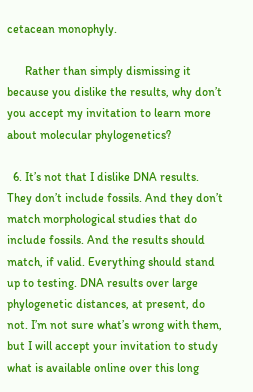cetacean monophyly.

      Rather than simply dismissing it because you dislike the results, why don’t you accept my invitation to learn more about molecular phylogenetics?

  6. It’s not that I dislike DNA results. They don’t include fossils. And they don’t match morphological studies that do include fossils. And the results should match, if valid. Everything should stand up to testing. DNA results over large phylogenetic distances, at present, do not. I’m not sure what’s wrong with them, but I will accept your invitation to study what is available online over this long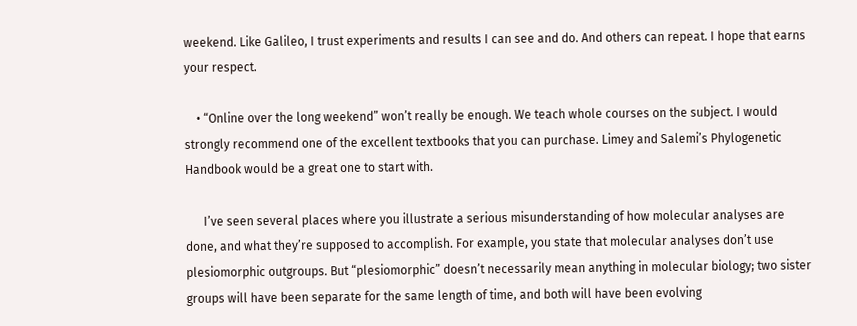weekend. Like Galileo, I trust experiments and results I can see and do. And others can repeat. I hope that earns your respect.

    • “Online over the long weekend” won’t really be enough. We teach whole courses on the subject. I would strongly recommend one of the excellent textbooks that you can purchase. Limey and Salemi’s Phylogenetic Handbook would be a great one to start with.

      I’ve seen several places where you illustrate a serious misunderstanding of how molecular analyses are done, and what they’re supposed to accomplish. For example, you state that molecular analyses don’t use plesiomorphic outgroups. But “plesiomorphic” doesn’t necessarily mean anything in molecular biology; two sister groups will have been separate for the same length of time, and both will have been evolving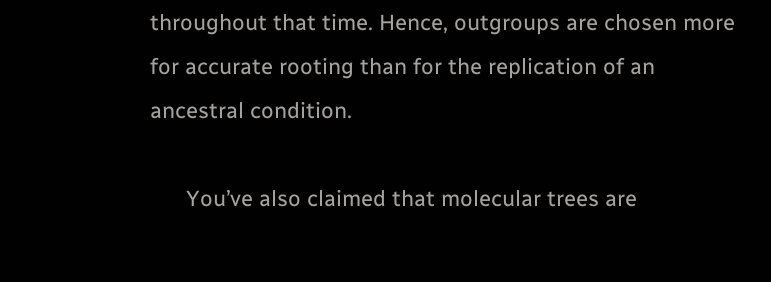throughout that time. Hence, outgroups are chosen more for accurate rooting than for the replication of an ancestral condition.

      You’ve also claimed that molecular trees are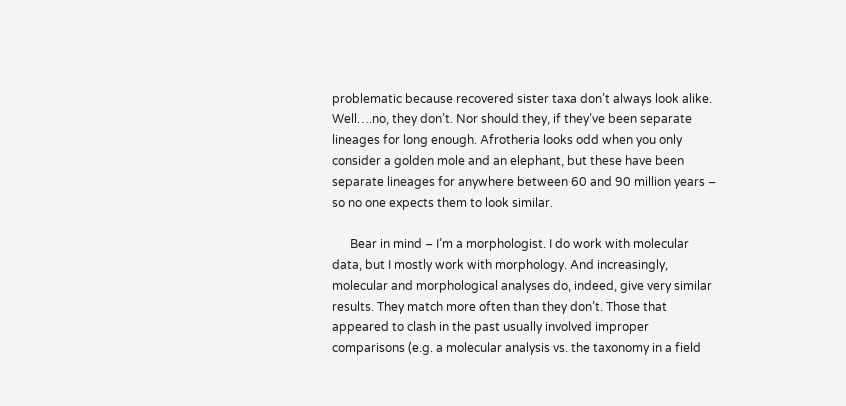problematic because recovered sister taxa don’t always look alike. Well….no, they don’t. Nor should they, if they’ve been separate lineages for long enough. Afrotheria looks odd when you only consider a golden mole and an elephant, but these have been separate lineages for anywhere between 60 and 90 million years – so no one expects them to look similar.

      Bear in mind – I’m a morphologist. I do work with molecular data, but I mostly work with morphology. And increasingly, molecular and morphological analyses do, indeed, give very similar results. They match more often than they don’t. Those that appeared to clash in the past usually involved improper comparisons (e.g. a molecular analysis vs. the taxonomy in a field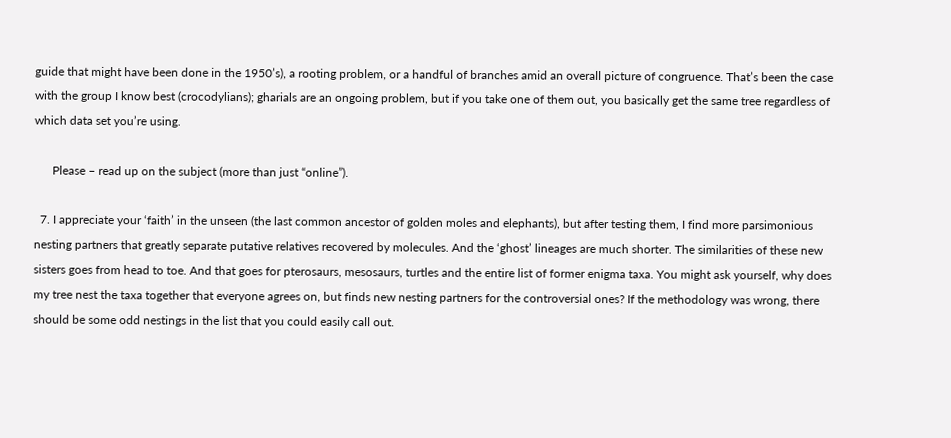guide that might have been done in the 1950’s), a rooting problem, or a handful of branches amid an overall picture of congruence. That’s been the case with the group I know best (crocodylians); gharials are an ongoing problem, but if you take one of them out, you basically get the same tree regardless of which data set you’re using.

      Please – read up on the subject (more than just “online”).

  7. I appreciate your ‘faith’ in the unseen (the last common ancestor of golden moles and elephants), but after testing them, I find more parsimonious nesting partners that greatly separate putative relatives recovered by molecules. And the ‘ghost’ lineages are much shorter. The similarities of these new sisters goes from head to toe. And that goes for pterosaurs, mesosaurs, turtles and the entire list of former enigma taxa. You might ask yourself, why does my tree nest the taxa together that everyone agrees on, but finds new nesting partners for the controversial ones? If the methodology was wrong, there should be some odd nestings in the list that you could easily call out.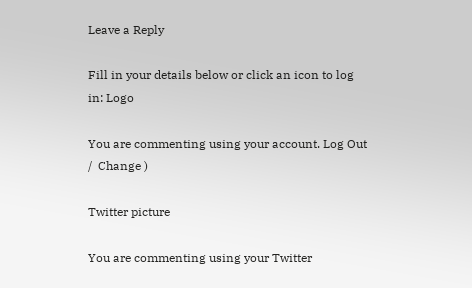Leave a Reply

Fill in your details below or click an icon to log in: Logo

You are commenting using your account. Log Out /  Change )

Twitter picture

You are commenting using your Twitter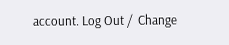account. Log Out /  Change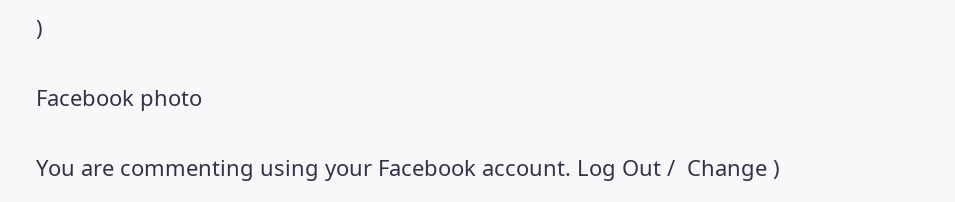)

Facebook photo

You are commenting using your Facebook account. Log Out /  Change )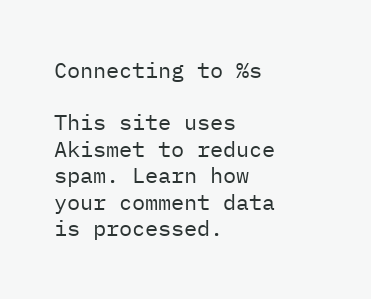Connecting to %s

This site uses Akismet to reduce spam. Learn how your comment data is processed.